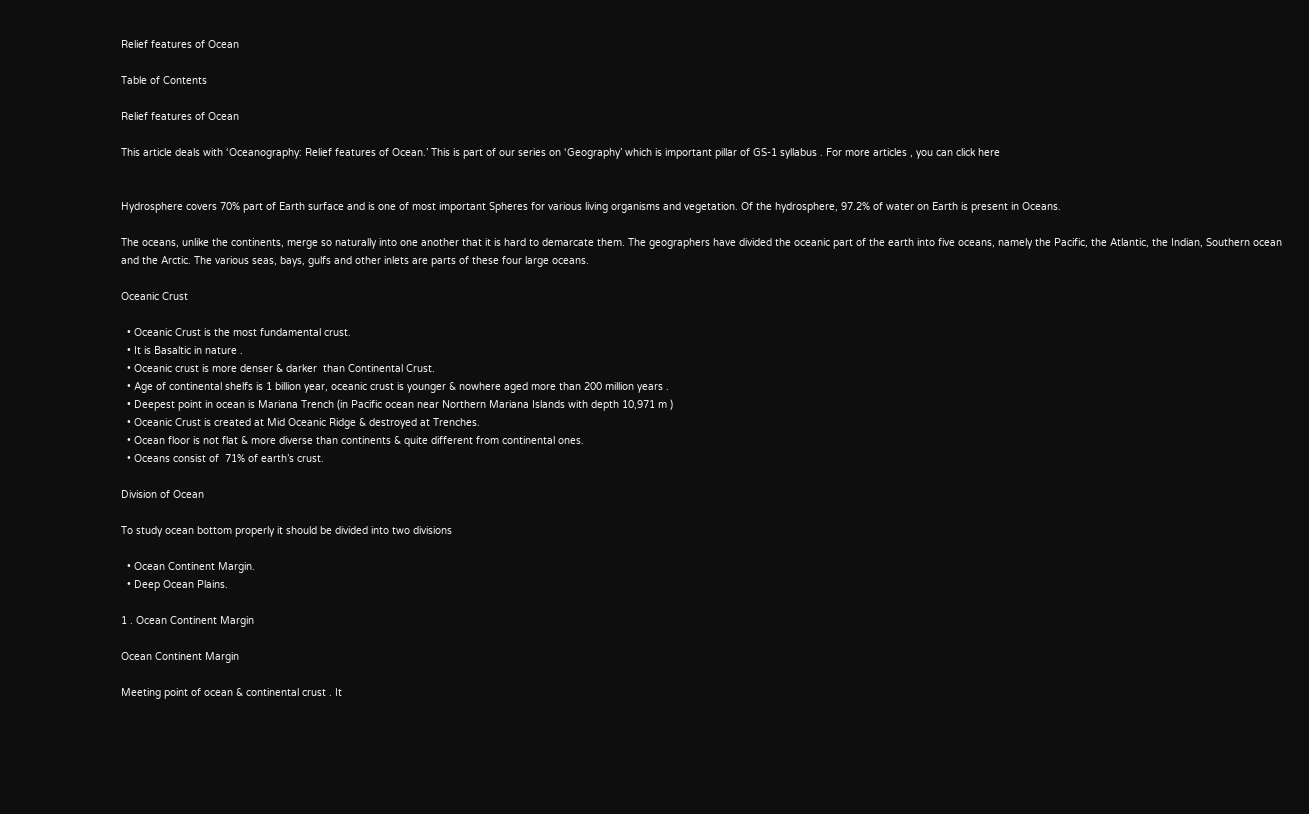Relief features of Ocean

Table of Contents

Relief features of Ocean

This article deals with ‘Oceanography: Relief features of Ocean.’ This is part of our series on ‘Geography’ which is important pillar of GS-1 syllabus . For more articles , you can click here


Hydrosphere covers 70% part of Earth surface and is one of most important Spheres for various living organisms and vegetation. Of the hydrosphere, 97.2% of water on Earth is present in Oceans.

The oceans, unlike the continents, merge so naturally into one another that it is hard to demarcate them. The geographers have divided the oceanic part of the earth into five oceans, namely the Pacific, the Atlantic, the Indian, Southern ocean and the Arctic. The various seas, bays, gulfs and other inlets are parts of these four large oceans.

Oceanic Crust

  • Oceanic Crust is the most fundamental crust.
  • It is Basaltic in nature .
  • Oceanic crust is more denser & darker  than Continental Crust.
  • Age of continental shelfs is 1 billion year, oceanic crust is younger & nowhere aged more than 200 million years .
  • Deepest point in ocean is Mariana Trench (in Pacific ocean near Northern Mariana Islands with depth 10,971 m )
  • Oceanic Crust is created at Mid Oceanic Ridge & destroyed at Trenches.
  • Ocean floor is not flat & more diverse than continents & quite different from continental ones.
  • Oceans consist of  71% of earth’s crust.

Division of Ocean

To study ocean bottom properly it should be divided into two divisions

  • Ocean Continent Margin.
  • Deep Ocean Plains.

1 . Ocean Continent Margin

Ocean Continent Margin

Meeting point of ocean & continental crust . It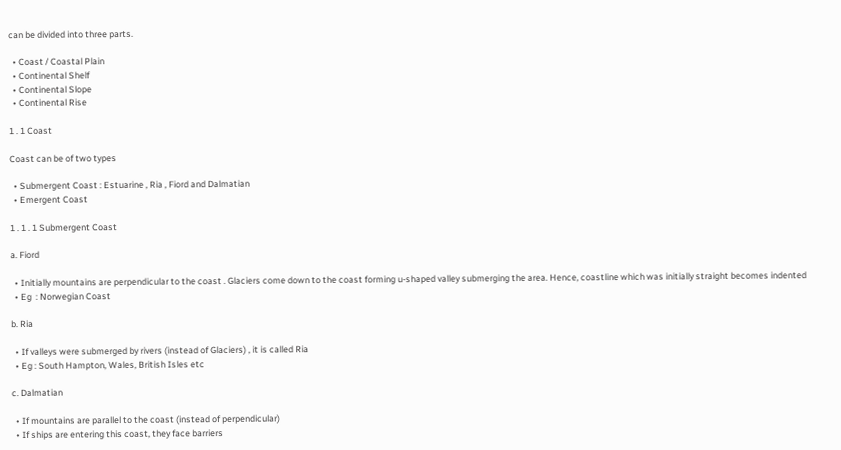can be divided into three parts.

  • Coast / Coastal Plain
  • Continental Shelf
  • Continental Slope
  • Continental Rise

1 . 1 Coast

Coast can be of two types

  • Submergent Coast : Estuarine , Ria , Fiord and Dalmatian
  • Emergent Coast

1 . 1 . 1 Submergent Coast

a. Fiord

  • Initially mountains are perpendicular to the coast . Glaciers come down to the coast forming u-shaped valley submerging the area. Hence, coastline which was initially straight becomes indented
  • Eg  : Norwegian Coast

b. Ria

  • If valleys were submerged by rivers (instead of Glaciers) , it is called Ria
  • Eg : South Hampton, Wales, British Isles etc

c. Dalmatian

  • If mountains are parallel to the coast (instead of perpendicular)
  • If ships are entering this coast, they face barriers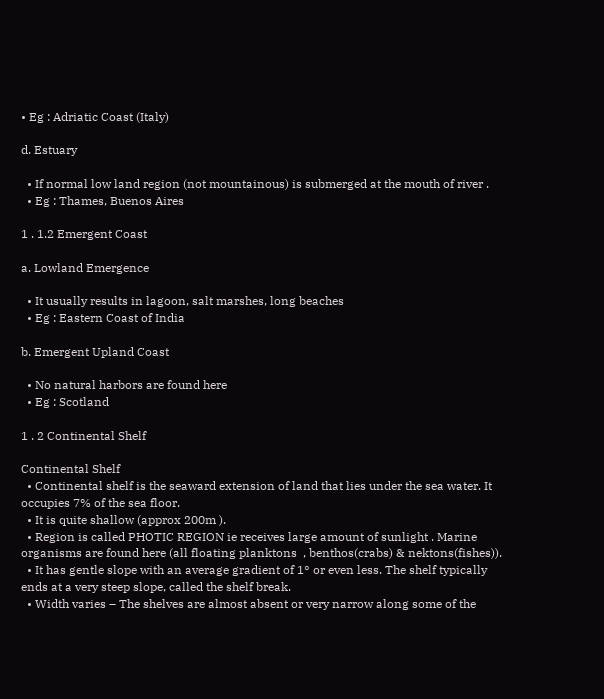• Eg : Adriatic Coast (Italy)

d. Estuary

  • If normal low land region (not mountainous) is submerged at the mouth of river .
  • Eg : Thames, Buenos Aires

1 . 1.2 Emergent Coast

a. Lowland Emergence

  • It usually results in lagoon, salt marshes, long beaches
  • Eg : Eastern Coast of India

b. Emergent Upland Coast

  • No natural harbors are found here
  • Eg : Scotland

1 . 2 Continental Shelf

Continental Shelf
  • Continental shelf is the seaward extension of land that lies under the sea water. It occupies 7% of the sea floor.
  • It is quite shallow (approx 200m ).
  • Region is called PHOTIC REGION ie receives large amount of sunlight . Marine organisms are found here (all floating planktons  , benthos(crabs) & nektons(fishes)).
  • It has gentle slope with an average gradient of 1° or even less. The shelf typically ends at a very steep slope, called the shelf break.
  • Width varies – The shelves are almost absent or very narrow along some of the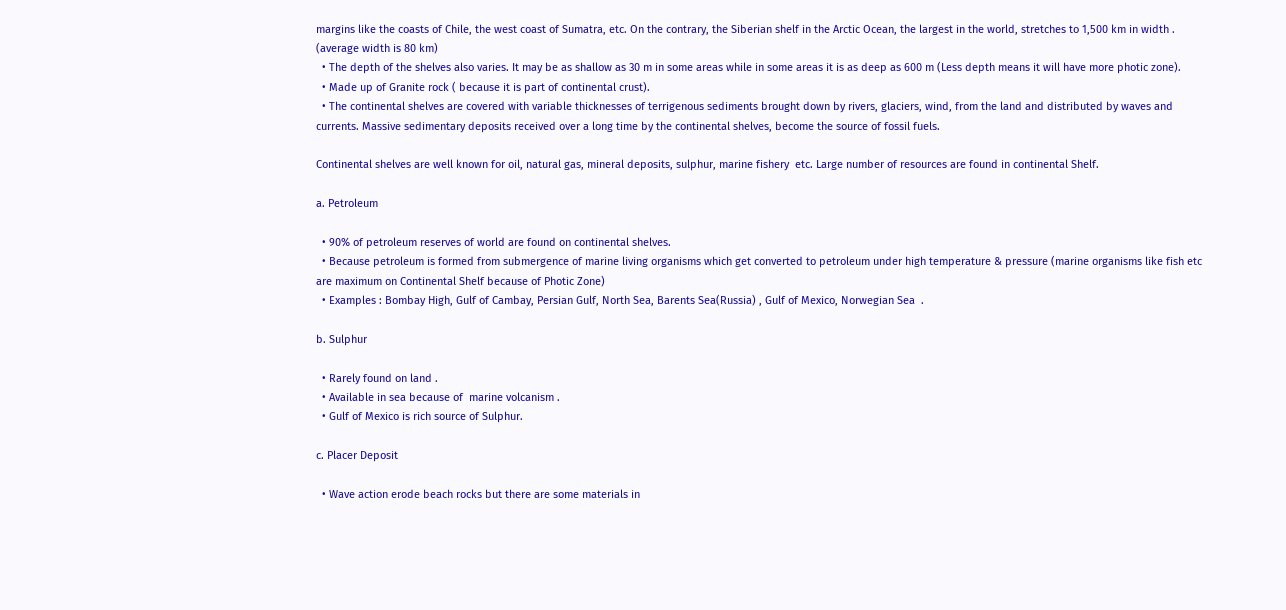margins like the coasts of Chile, the west coast of Sumatra, etc. On the contrary, the Siberian shelf in the Arctic Ocean, the largest in the world, stretches to 1,500 km in width . (average width is 80 km)
  • The depth of the shelves also varies. It may be as shallow as 30 m in some areas while in some areas it is as deep as 600 m (Less depth means it will have more photic zone).
  • Made up of Granite rock ( because it is part of continental crust).
  • The continental shelves are covered with variable thicknesses of terrigenous sediments brought down by rivers, glaciers, wind, from the land and distributed by waves and currents. Massive sedimentary deposits received over a long time by the continental shelves, become the source of fossil fuels.

Continental shelves are well known for oil, natural gas, mineral deposits, sulphur, marine fishery  etc. Large number of resources are found in continental Shelf.

a. Petroleum

  • 90% of petroleum reserves of world are found on continental shelves.
  • Because petroleum is formed from submergence of marine living organisms which get converted to petroleum under high temperature & pressure (marine organisms like fish etc are maximum on Continental Shelf because of Photic Zone)
  • Examples : Bombay High, Gulf of Cambay, Persian Gulf, North Sea, Barents Sea(Russia) , Gulf of Mexico, Norwegian Sea  .

b. Sulphur

  • Rarely found on land .
  • Available in sea because of  marine volcanism .
  • Gulf of Mexico is rich source of Sulphur.

c. Placer Deposit

  • Wave action erode beach rocks but there are some materials in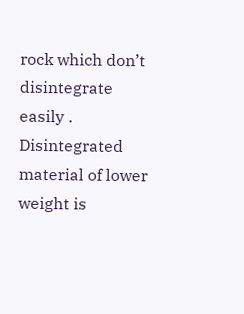rock which don’t disintegrate easily . Disintegrated  material of lower weight is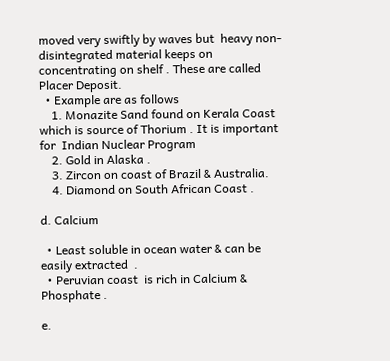moved very swiftly by waves but  heavy non-disintegrated material keeps on concentrating on shelf . These are called Placer Deposit.
  • Example are as follows
    1. Monazite Sand found on Kerala Coast which is source of Thorium . It is important for  Indian Nuclear Program
    2. Gold in Alaska .
    3. Zircon on coast of Brazil & Australia.
    4. Diamond on South African Coast .

d. Calcium

  • Least soluble in ocean water & can be easily extracted  .
  • Peruvian coast  is rich in Calcium & Phosphate .

e.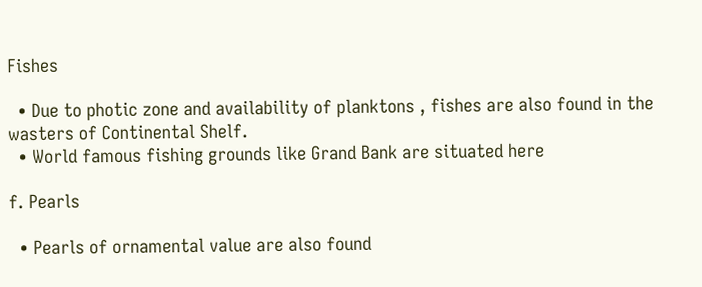Fishes

  • Due to photic zone and availability of planktons , fishes are also found in the wasters of Continental Shelf.
  • World famous fishing grounds like Grand Bank are situated here

f. Pearls

  • Pearls of ornamental value are also found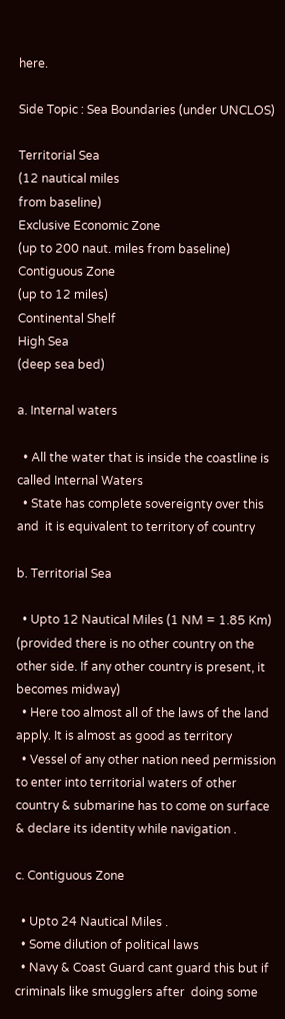here.

Side Topic : Sea Boundaries (under UNCLOS)

Territorial Sea
(12 nautical miles
from baseline)
Exclusive Economic Zone
(up to 200 naut. miles from baseline)
Contiguous Zone
(up to 12 miles)
Continental Shelf
High Sea
(deep sea bed)

a. Internal waters

  • All the water that is inside the coastline is called Internal Waters
  • State has complete sovereignty over this and  it is equivalent to territory of country

b. Territorial Sea

  • Upto 12 Nautical Miles (1 NM = 1.85 Km)  (provided there is no other country on the other side. If any other country is present, it becomes midway)
  • Here too almost all of the laws of the land apply. It is almost as good as territory
  • Vessel of any other nation need permission to enter into territorial waters of other country & submarine has to come on surface & declare its identity while navigation .

c. Contiguous Zone

  • Upto 24 Nautical Miles .
  • Some dilution of political laws
  • Navy & Coast Guard cant guard this but if criminals like smugglers after  doing some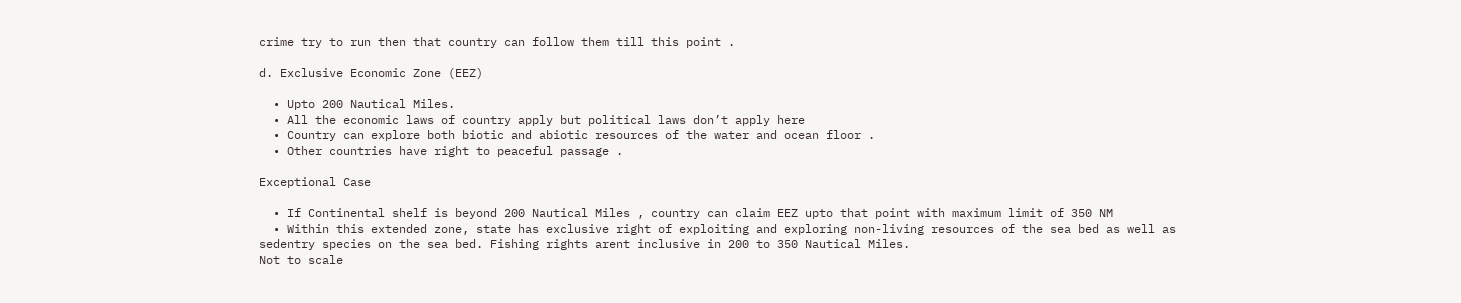crime try to run then that country can follow them till this point .

d. Exclusive Economic Zone (EEZ)

  • Upto 200 Nautical Miles.
  • All the economic laws of country apply but political laws don’t apply here
  • Country can explore both biotic and abiotic resources of the water and ocean floor .
  • Other countries have right to peaceful passage .

Exceptional Case

  • If Continental shelf is beyond 200 Nautical Miles , country can claim EEZ upto that point with maximum limit of 350 NM
  • Within this extended zone, state has exclusive right of exploiting and exploring non-living resources of the sea bed as well as sedentry species on the sea bed. Fishing rights arent inclusive in 200 to 350 Nautical Miles.
Not to scale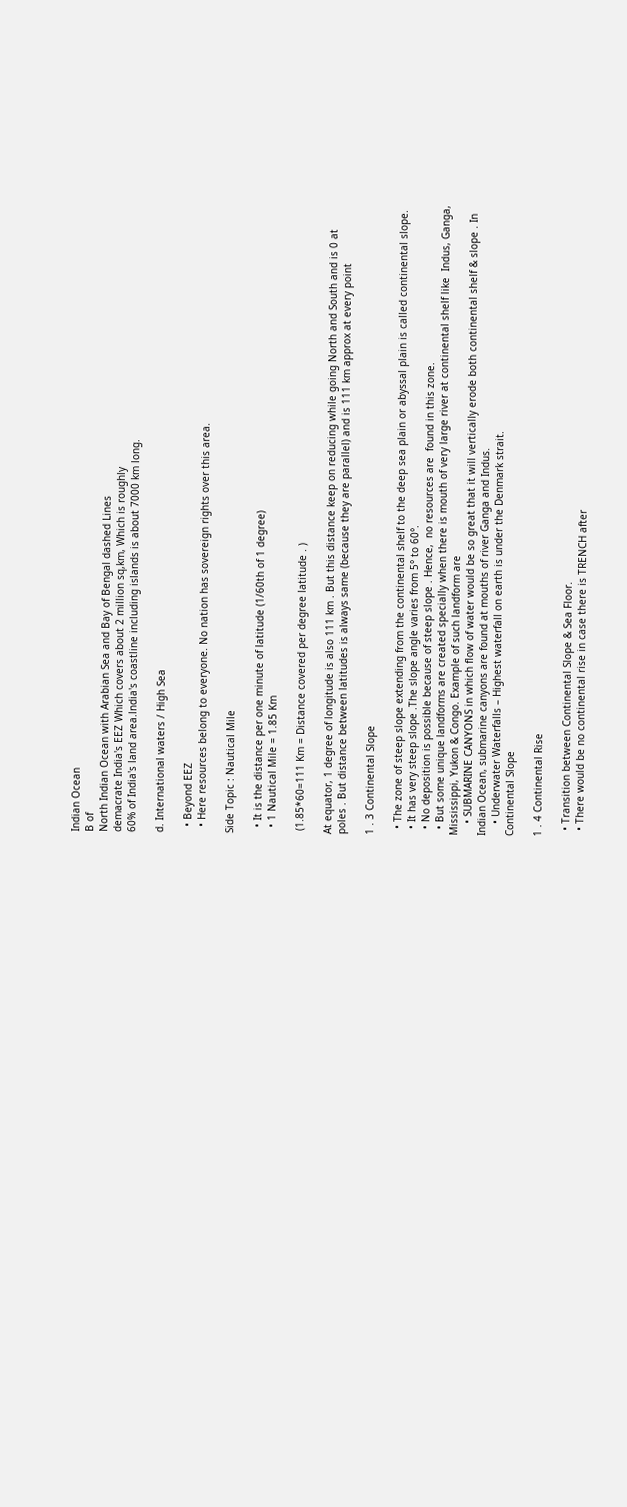Indian Ocean
B of
North Indian Ocean with Arabian Sea and Bay of Bengal dashed Lines
demacrate India's EEZ Which covers about 2 million sq,km, Which is roughly
60% of India's land area.lndia's coastline including islands is about 7000 km long.

d. International waters / High Sea

  • Beyond EEZ
  • Here resources belong to everyone. No nation has sovereign rights over this area.

Side Topic : Nautical Mile

  • It is the distance per one minute of latitude (1/60th of 1 degree)
  • 1 Nautical Mile = 1.85 Km

 (1.85*60=111 Km = Distance covered per degree latitude . )

At equator, 1 degree of longitude is also 111 km . But this distance keep on reducing while going North and South and is 0 at poles . But distance between latitudes is always same (because they are parallel) and is 111 km approx at every point

1 . 3 Continental Slope

  • The zone of steep slope extending from the continental shelf to the deep sea plain or abyssal plain is called continental slope.
  • It has very steep slope .The slope angle varies from 5° to 60°.
  • No deposition is possible because of steep slope . Hence,  no resources are  found in this zone.
  • But some unique landforms are created specially when there is mouth of very large river at continental shelf like  Indus, Ganga, Mississippi, Yukon & Congo. Example of such landform are
    • SUBMARINE CANYONS in which flow of water would be so great that it will vertically erode both continental shelf & slope . In Indian Ocean, submarine canyons are found at mouths of river Ganga and Indus.
    • Underwater Waterfalls – Highest waterfall on earth is under the Denmark strait.
Continental Slope

1 . 4 Continental Rise

  • Transition between Continental Slope & Sea Floor.
  • There would be no continental rise in case there is TRENCH after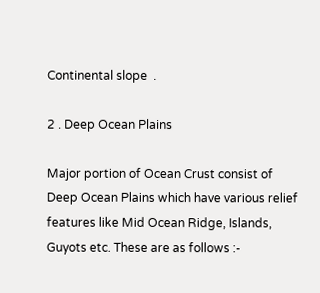Continental slope  .

2 . Deep Ocean Plains

Major portion of Ocean Crust consist of Deep Ocean Plains which have various relief features like Mid Ocean Ridge, Islands, Guyots etc. These are as follows :-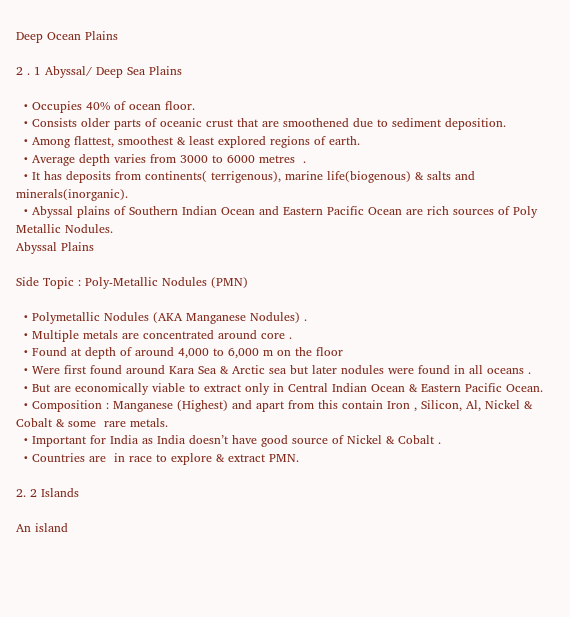Deep Ocean Plains

2 . 1 Abyssal/ Deep Sea Plains

  • Occupies 40% of ocean floor.
  • Consists older parts of oceanic crust that are smoothened due to sediment deposition.
  • Among flattest, smoothest & least explored regions of earth.
  • Average depth varies from 3000 to 6000 metres  .
  • It has deposits from continents( terrigenous), marine life(biogenous) & salts and minerals(inorganic).
  • Abyssal plains of Southern Indian Ocean and Eastern Pacific Ocean are rich sources of Poly Metallic Nodules.
Abyssal Plains

Side Topic : Poly-Metallic Nodules (PMN)

  • Polymetallic Nodules (AKA Manganese Nodules) .
  • Multiple metals are concentrated around core .
  • Found at depth of around 4,000 to 6,000 m on the floor
  • Were first found around Kara Sea & Arctic sea but later nodules were found in all oceans .
  • But are economically viable to extract only in Central Indian Ocean & Eastern Pacific Ocean.
  • Composition : Manganese (Highest) and apart from this contain Iron , Silicon, Al, Nickel & Cobalt & some  rare metals.
  • Important for India as India doesn’t have good source of Nickel & Cobalt .
  • Countries are  in race to explore & extract PMN.

2. 2 Islands

An island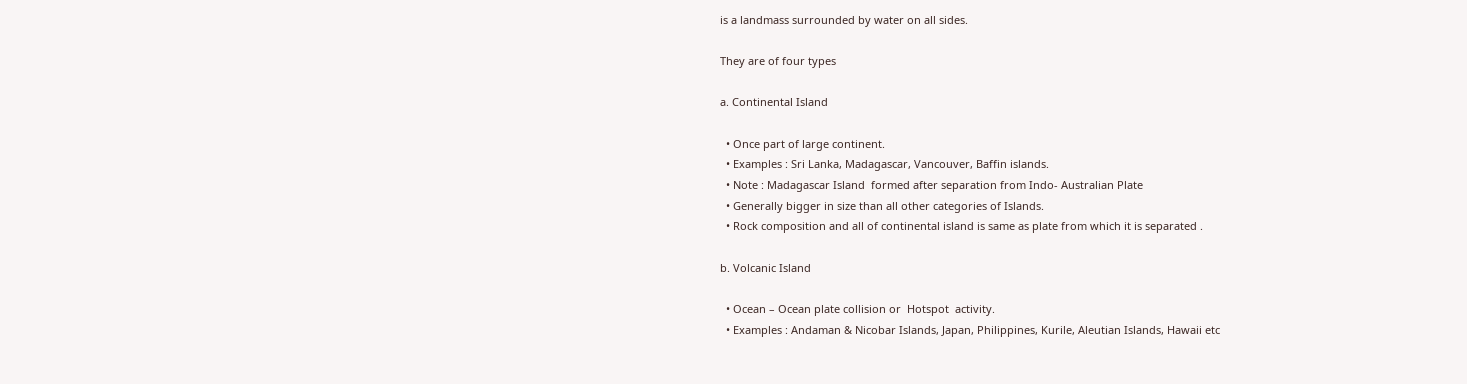is a landmass surrounded by water on all sides.

They are of four types

a. Continental Island

  • Once part of large continent.
  • Examples : Sri Lanka, Madagascar, Vancouver, Baffin islands.
  • Note : Madagascar Island  formed after separation from Indo- Australian Plate
  • Generally bigger in size than all other categories of Islands.
  • Rock composition and all of continental island is same as plate from which it is separated .

b. Volcanic Island

  • Ocean – Ocean plate collision or  Hotspot  activity.
  • Examples : Andaman & Nicobar Islands, Japan, Philippines, Kurile, Aleutian Islands, Hawaii etc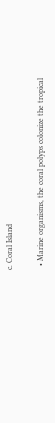c. Coral Island

  • Marine organisms, the coral polyps colonize the tropical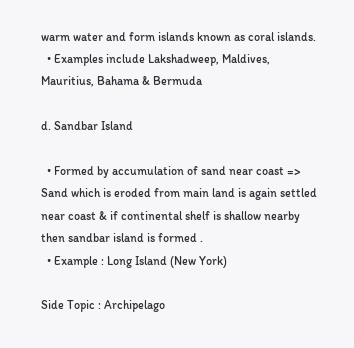warm water and form islands known as coral islands.
  • Examples include Lakshadweep, Maldives, Mauritius, Bahama & Bermuda

d. Sandbar Island

  • Formed by accumulation of sand near coast => Sand which is eroded from main land is again settled near coast & if continental shelf is shallow nearby then sandbar island is formed .
  • Example : Long Island (New York)

Side Topic : Archipelago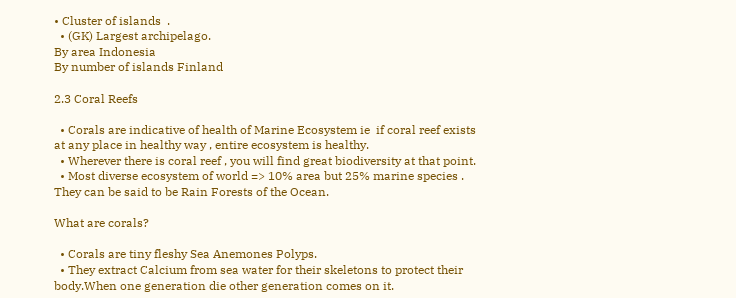• Cluster of islands  .
  • (GK) Largest archipelago.
By area Indonesia
By number of islands Finland

2.3 Coral Reefs

  • Corals are indicative of health of Marine Ecosystem ie  if coral reef exists at any place in healthy way , entire ecosystem is healthy.
  • Wherever there is coral reef , you will find great biodiversity at that point.
  • Most diverse ecosystem of world => 10% area but 25% marine species . They can be said to be Rain Forests of the Ocean.

What are corals?

  • Corals are tiny fleshy Sea Anemones Polyps.
  • They extract Calcium from sea water for their skeletons to protect their body.When one generation die other generation comes on it.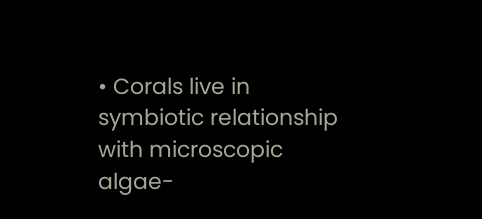• Corals live in symbiotic relationship with microscopic algae-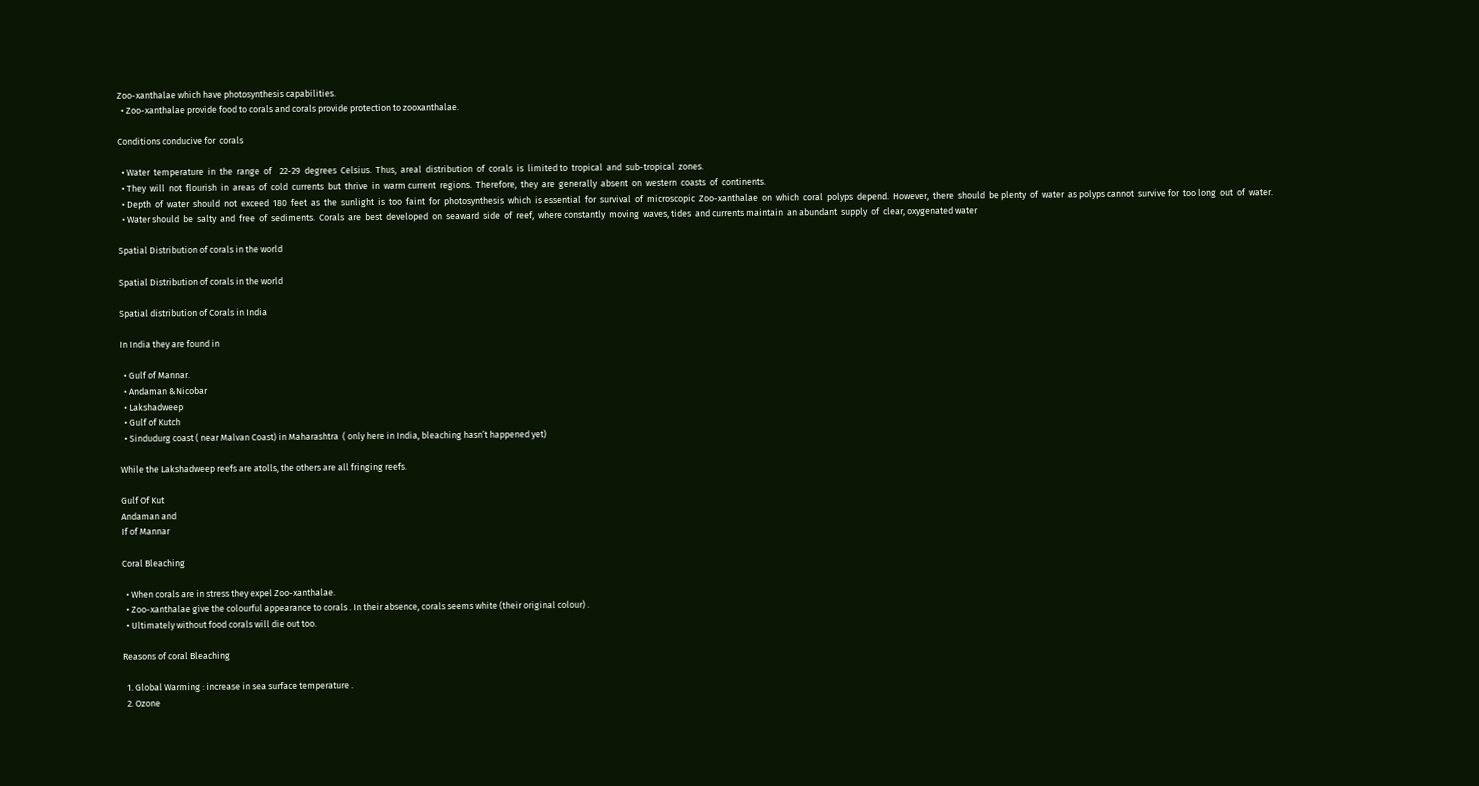Zoo-xanthalae which have photosynthesis capabilities.
  • Zoo-xanthalae provide food to corals and corals provide protection to zooxanthalae.

Conditions conducive for  corals

  • Water  temperature  in  the  range  of    22-29  degrees  Celsius.  Thus,  areal  distribution  of  corals  is  limited to  tropical  and  sub-tropical  zones.
  • They  will  not  flourish  in  areas  of  cold  currents  but  thrive  in  warm current  regions.  Therefore,  they  are  generally  absent  on  western  coasts  of  continents.
  • Depth  of  water  should  not  exceed  180  feet  as  the  sunlight  is  too  faint  for  photosynthesis  which  is essential  for  survival  of  microscopic  Zoo-xanthalae  on  which  coral  polyps  depend.  However,  there  should  be plenty  of  water  as polyps cannot  survive for  too long  out  of  water.
  • Water should  be  salty  and  free  of  sediments.  Corals  are  best  developed  on  seaward  side  of  reef,  where constantly  moving  waves, tides  and currents maintain  an abundant  supply  of  clear, oxygenated water

Spatial Distribution of corals in the world

Spatial Distribution of corals in the world

Spatial distribution of Corals in India

In India they are found in

  • Gulf of Mannar.
  • Andaman &Nicobar
  • Lakshadweep
  • Gulf of Kutch
  • Sindudurg coast ( near Malvan Coast) in Maharashtra  ( only here in India, bleaching hasn’t happened yet)

While the Lakshadweep reefs are atolls, the others are all fringing reefs.

Gulf Of Kut
Andaman and
If of Mannar

Coral Bleaching

  • When corals are in stress they expel Zoo-xanthalae.
  • Zoo-xanthalae give the colourful appearance to corals . In their absence, corals seems white (their original colour) .
  • Ultimately without food corals will die out too.

Reasons of coral Bleaching

  1. Global Warming : increase in sea surface temperature .
  2. Ozone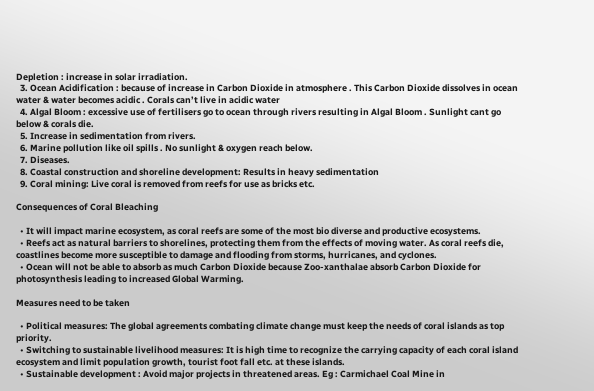Depletion : increase in solar irradiation.
  3. Ocean Acidification : because of increase in Carbon Dioxide in atmosphere . This Carbon Dioxide dissolves in ocean water & water becomes acidic . Corals can’t live in acidic water
  4. Algal Bloom : excessive use of fertilisers go to ocean through rivers resulting in Algal Bloom . Sunlight cant go below & corals die.
  5. Increase in sedimentation from rivers.
  6. Marine pollution like oil spills . No sunlight & oxygen reach below.
  7. Diseases.
  8. Coastal construction and shoreline development: Results in heavy sedimentation
  9. Coral mining: Live coral is removed from reefs for use as bricks etc.

Consequences of Coral Bleaching

  • It will impact marine ecosystem, as coral reefs are some of the most bio diverse and productive ecosystems.
  • Reefs act as natural barriers to shorelines, protecting them from the effects of moving water. As coral reefs die, coastlines become more susceptible to damage and flooding from storms, hurricanes, and cyclones.
  • Ocean will not be able to absorb as much Carbon Dioxide because Zoo-xanthalae absorb Carbon Dioxide for photosynthesis leading to increased Global Warming.

Measures need to be taken

  • Political measures: The global agreements combating climate change must keep the needs of coral islands as top priority.
  • Switching to sustainable livelihood measures: It is high time to recognize the carrying capacity of each coral island ecosystem and limit population growth, tourist foot fall etc. at these islands.
  • Sustainable development : Avoid major projects in threatened areas. Eg : Carmichael Coal Mine in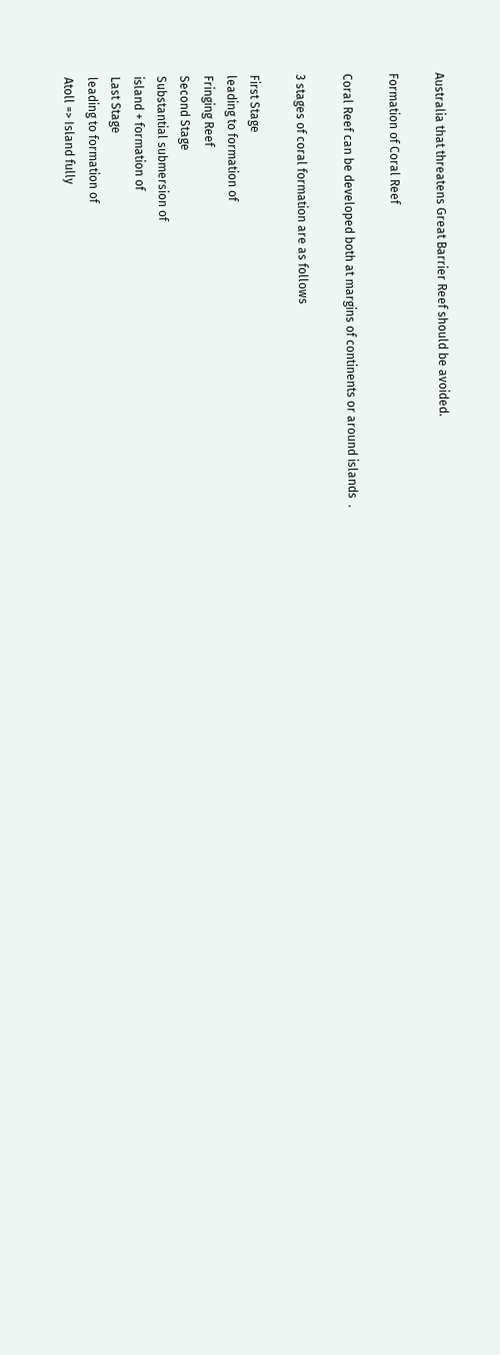Australia that threatens Great Barrier Reef should be avoided.

Formation of Coral Reef

Coral Reef can be developed both at margins of continents or around islands  .

3 stages of coral formation are as follows

First Stage
leading to formation of
Fringing Reef
Second Stage
Substantial submersion of
island + formation of
Last Stage
leading to formation of
Atoll => Island fully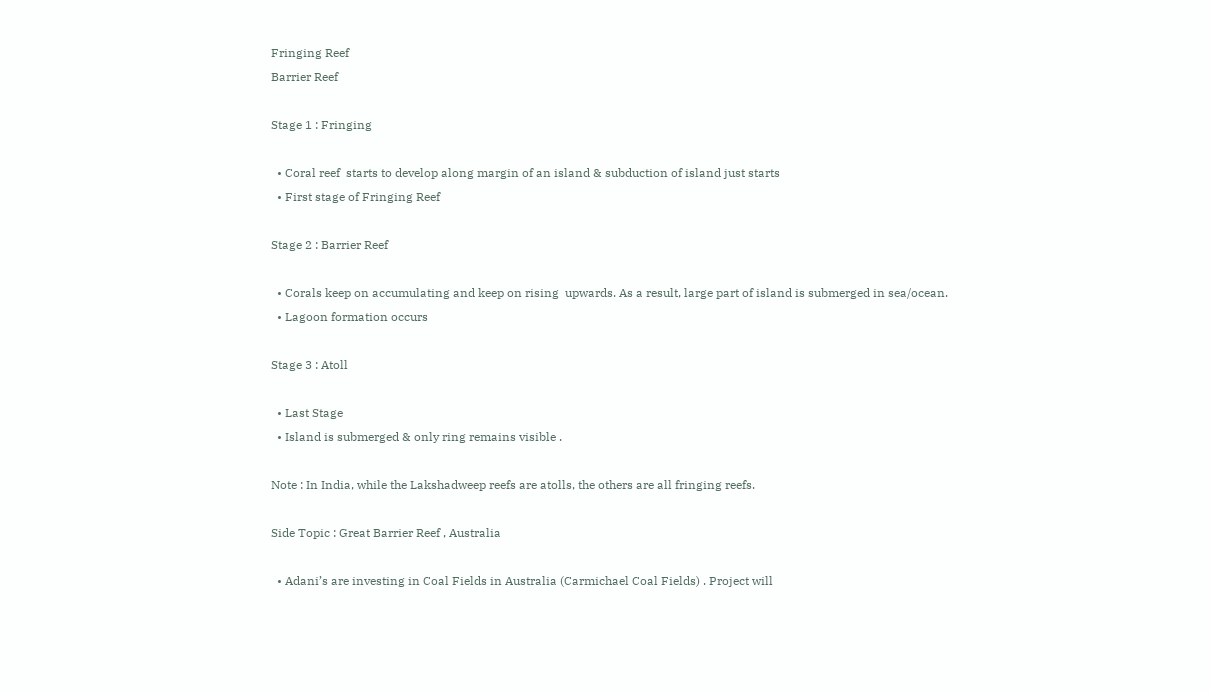Fringing Reef
Barrier Reef

Stage 1 : Fringing

  • Coral reef  starts to develop along margin of an island & subduction of island just starts
  • First stage of Fringing Reef

Stage 2 : Barrier Reef

  • Corals keep on accumulating and keep on rising  upwards. As a result, large part of island is submerged in sea/ocean.
  • Lagoon formation occurs

Stage 3 : Atoll

  • Last Stage
  • Island is submerged & only ring remains visible .

Note : In India, while the Lakshadweep reefs are atolls, the others are all fringing reefs.

Side Topic : Great Barrier Reef , Australia

  • Adani’s are investing in Coal Fields in Australia (Carmichael Coal Fields) . Project will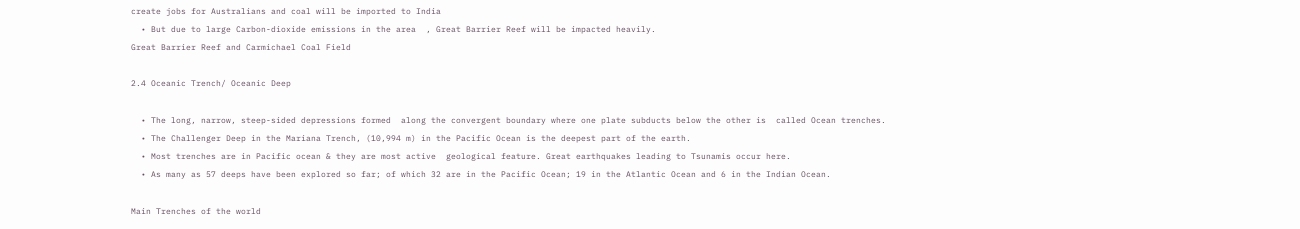create jobs for Australians and coal will be imported to India
  • But due to large Carbon-dioxide emissions in the area  , Great Barrier Reef will be impacted heavily.
Great Barrier Reef and Carmichael Coal Field

2.4 Oceanic Trench/ Oceanic Deep

  • The long, narrow, steep-sided depressions formed  along the convergent boundary where one plate subducts below the other is  called Ocean trenches.
  • The Challenger Deep in the Mariana Trench, (10,994 m) in the Pacific Ocean is the deepest part of the earth.
  • Most trenches are in Pacific ocean & they are most active  geological feature. Great earthquakes leading to Tsunamis occur here.
  • As many as 57 deeps have been explored so far; of which 32 are in the Pacific Ocean; 19 in the Atlantic Ocean and 6 in the Indian Ocean.

Main Trenches of the world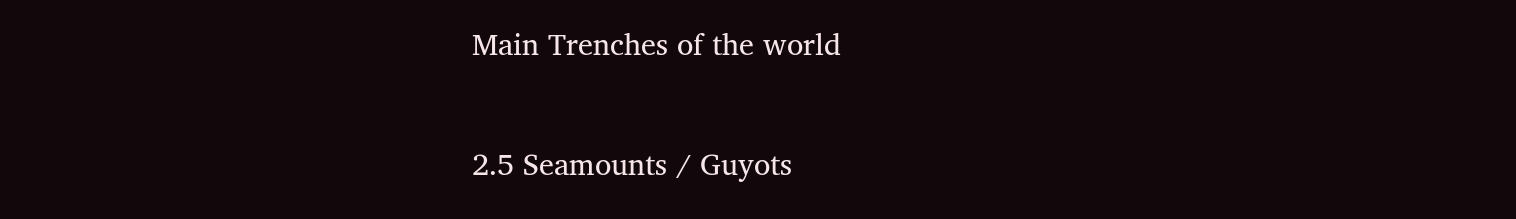Main Trenches of the world

2.5 Seamounts / Guyots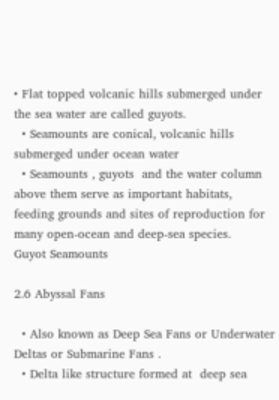• Flat topped volcanic hills submerged under the sea water are called guyots.
  • Seamounts are conical, volcanic hills submerged under ocean water
  • Seamounts , guyots  and the water column above them serve as important habitats, feeding grounds and sites of reproduction for many open-ocean and deep-sea species.
Guyot Seamounts

2.6 Abyssal Fans

  • Also known as Deep Sea Fans or Underwater Deltas or Submarine Fans .
  • Delta like structure formed at  deep sea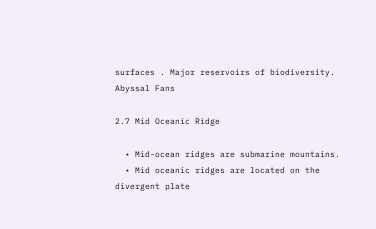surfaces . Major reservoirs of biodiversity.
Abyssal Fans

2.7 Mid Oceanic Ridge

  • Mid-ocean ridges are submarine mountains.
  • Mid oceanic ridges are located on the divergent plate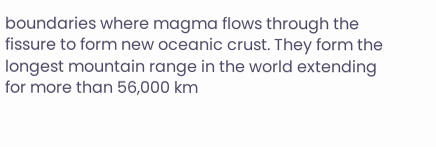boundaries where magma flows through the fissure to form new oceanic crust. They form the longest mountain range in the world extending for more than 56,000 km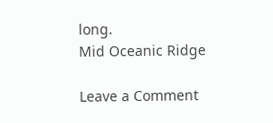long.
Mid Oceanic Ridge

Leave a Comment